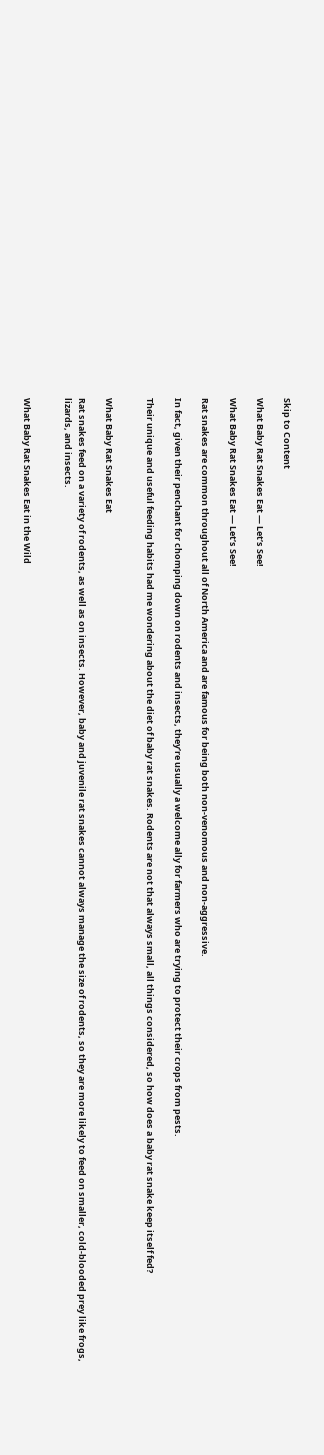Skip to Content

What Baby Rat Snakes Eat — Let’s See!

What Baby Rat Snakes Eat — Let’s See!

Rat snakes are common throughout all of North America and are famous for being both non-venomous and non-aggressive.

In fact, given their penchant for chomping down on rodents and insects, they’re usually a welcome ally for farmers who are trying to protect their crops from pests.

Their unique and useful feeding habits had me wondering about the diet of baby rat snakes. Rodents are not that always small, all things considered, so how does a baby rat snake keep itself fed?


What Baby Rat Snakes Eat

Rat snakes feed on a variety of rodents, as well as on insects. However, baby and juvenile rat snakes cannot always manage the size of rodents, so they are more likely to feed on smaller, cold-blooded prey like frogs, lizards, and insects.


What Baby Rat Snakes Eat in the Wild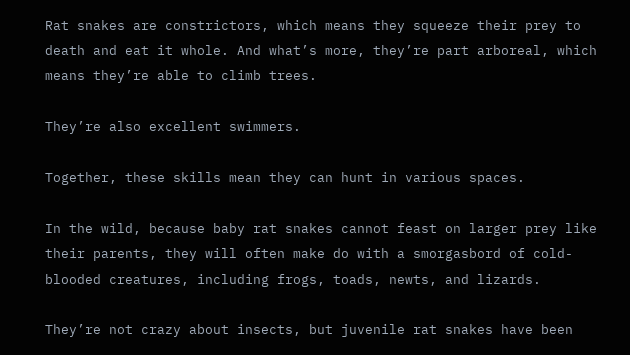Rat snakes are constrictors, which means they squeeze their prey to death and eat it whole. And what’s more, they’re part arboreal, which means they’re able to climb trees.

They’re also excellent swimmers.

Together, these skills mean they can hunt in various spaces.

In the wild, because baby rat snakes cannot feast on larger prey like their parents, they will often make do with a smorgasbord of cold-blooded creatures, including frogs, toads, newts, and lizards.

They’re not crazy about insects, but juvenile rat snakes have been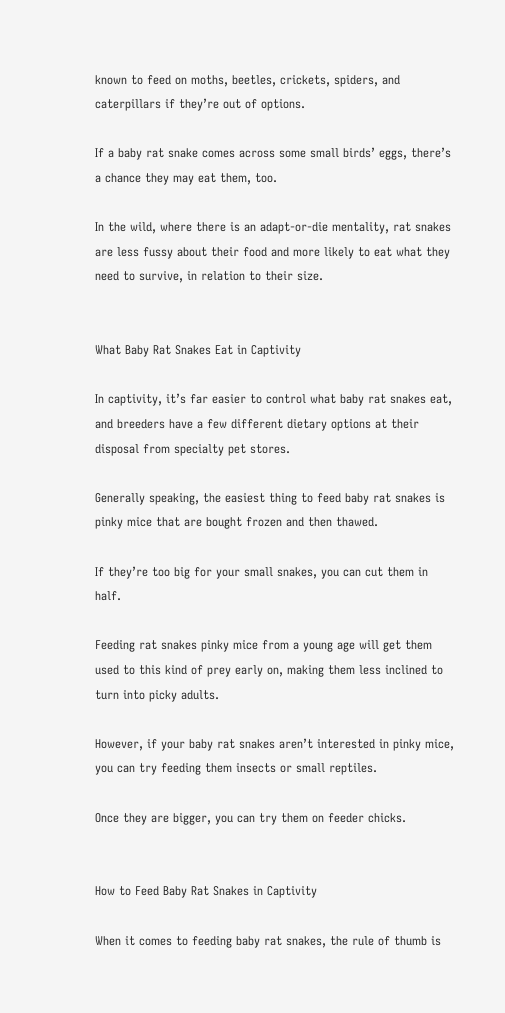known to feed on moths, beetles, crickets, spiders, and caterpillars if they’re out of options.

If a baby rat snake comes across some small birds’ eggs, there’s a chance they may eat them, too.

In the wild, where there is an adapt-or-die mentality, rat snakes are less fussy about their food and more likely to eat what they need to survive, in relation to their size.


What Baby Rat Snakes Eat in Captivity

In captivity, it’s far easier to control what baby rat snakes eat, and breeders have a few different dietary options at their disposal from specialty pet stores.

Generally speaking, the easiest thing to feed baby rat snakes is pinky mice that are bought frozen and then thawed.

If they’re too big for your small snakes, you can cut them in half.

Feeding rat snakes pinky mice from a young age will get them used to this kind of prey early on, making them less inclined to turn into picky adults.

However, if your baby rat snakes aren’t interested in pinky mice, you can try feeding them insects or small reptiles.

Once they are bigger, you can try them on feeder chicks.


How to Feed Baby Rat Snakes in Captivity

When it comes to feeding baby rat snakes, the rule of thumb is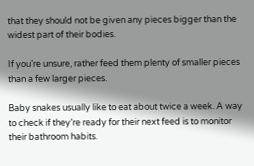that they should not be given any pieces bigger than the widest part of their bodies.

If you’re unsure, rather feed them plenty of smaller pieces than a few larger pieces.

Baby snakes usually like to eat about twice a week. A way to check if they’re ready for their next feed is to monitor their bathroom habits.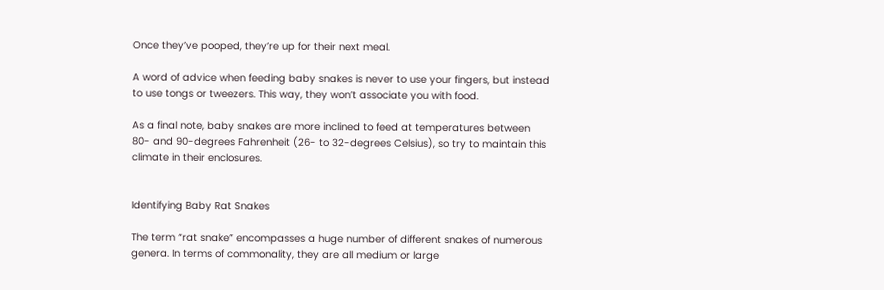Once they’ve pooped, they’re up for their next meal.

A word of advice when feeding baby snakes is never to use your fingers, but instead to use tongs or tweezers. This way, they won’t associate you with food.

As a final note, baby snakes are more inclined to feed at temperatures between 80- and 90-degrees Fahrenheit (26- to 32-degrees Celsius), so try to maintain this climate in their enclosures.


Identifying Baby Rat Snakes

The term “rat snake” encompasses a huge number of different snakes of numerous genera. In terms of commonality, they are all medium or large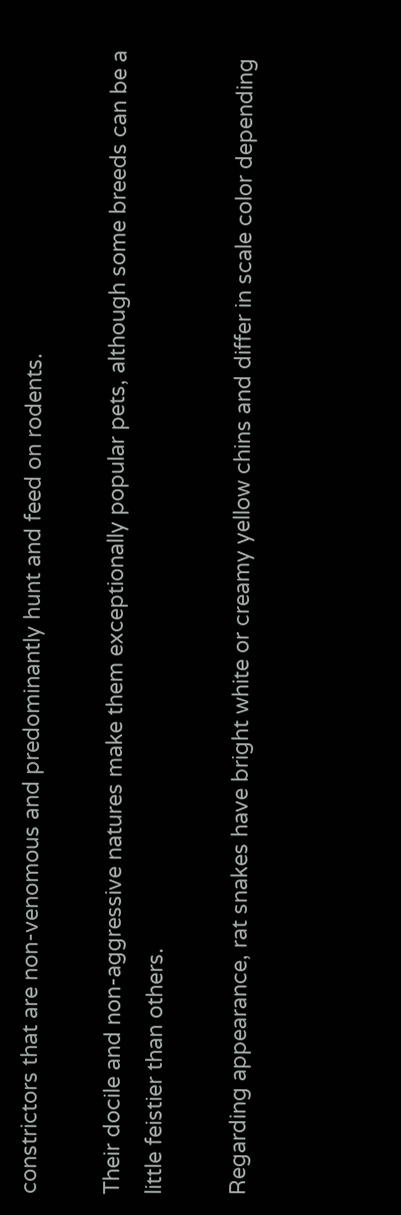constrictors that are non-venomous and predominantly hunt and feed on rodents.

Their docile and non-aggressive natures make them exceptionally popular pets, although some breeds can be a little feistier than others.

Regarding appearance, rat snakes have bright white or creamy yellow chins and differ in scale color depending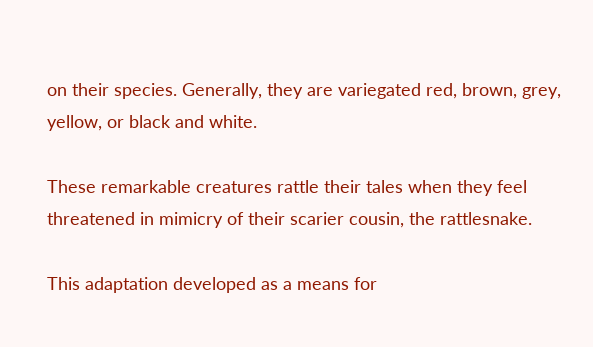on their species. Generally, they are variegated red, brown, grey, yellow, or black and white.

These remarkable creatures rattle their tales when they feel threatened in mimicry of their scarier cousin, the rattlesnake.

This adaptation developed as a means for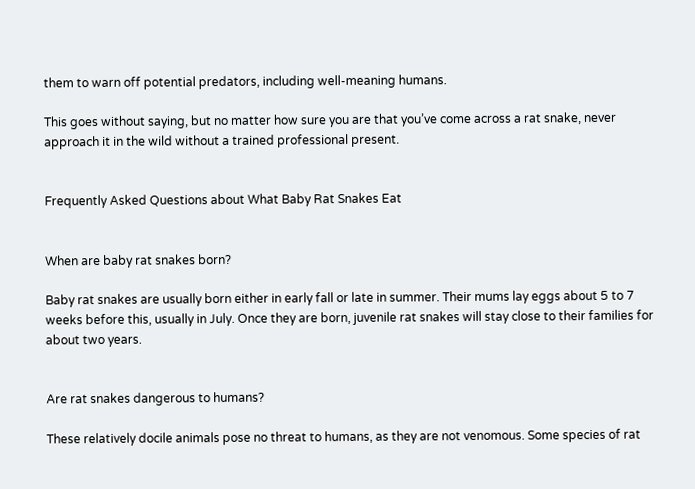them to warn off potential predators, including well-meaning humans.

This goes without saying, but no matter how sure you are that you’ve come across a rat snake, never approach it in the wild without a trained professional present.


Frequently Asked Questions about What Baby Rat Snakes Eat


When are baby rat snakes born?

Baby rat snakes are usually born either in early fall or late in summer. Their mums lay eggs about 5 to 7 weeks before this, usually in July. Once they are born, juvenile rat snakes will stay close to their families for about two years.


Are rat snakes dangerous to humans?

These relatively docile animals pose no threat to humans, as they are not venomous. Some species of rat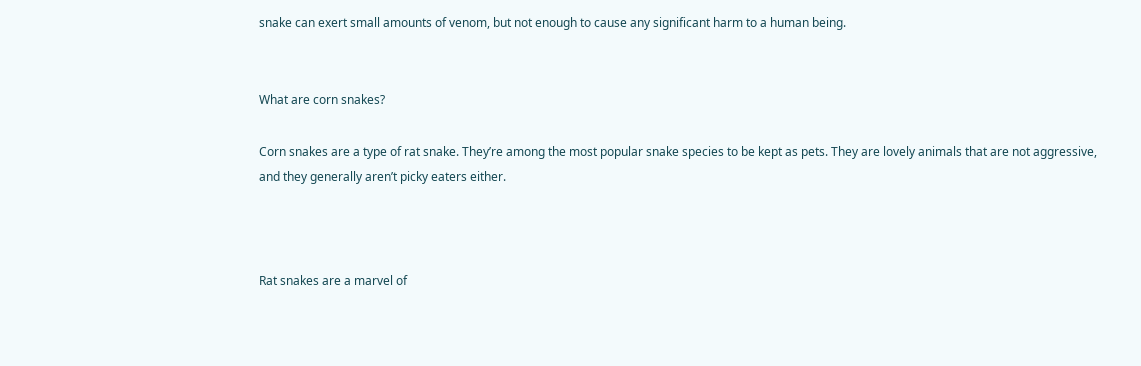snake can exert small amounts of venom, but not enough to cause any significant harm to a human being.


What are corn snakes?

Corn snakes are a type of rat snake. They’re among the most popular snake species to be kept as pets. They are lovely animals that are not aggressive, and they generally aren’t picky eaters either.



Rat snakes are a marvel of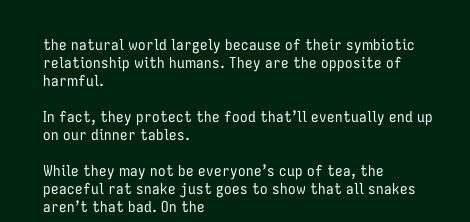the natural world largely because of their symbiotic relationship with humans. They are the opposite of harmful.

In fact, they protect the food that’ll eventually end up on our dinner tables.

While they may not be everyone’s cup of tea, the peaceful rat snake just goes to show that all snakes aren’t that bad. On the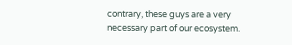contrary, these guys are a very necessary part of our ecosystem.